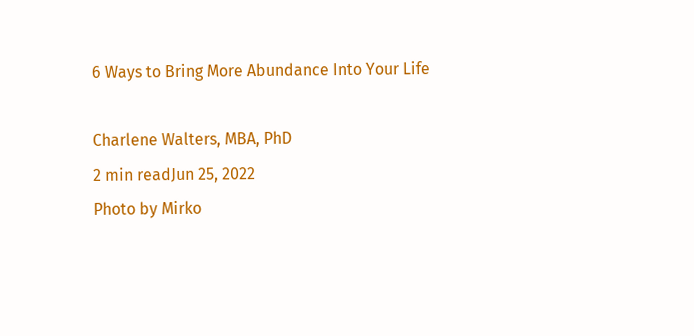6 Ways to Bring More Abundance Into Your Life

Charlene Walters, MBA, PhD
2 min readJun 25, 2022
Photo by Mirko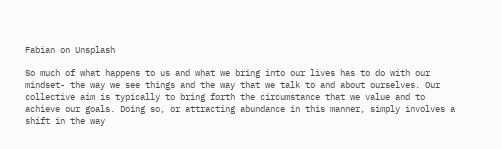Fabian on Unsplash

So much of what happens to us and what we bring into our lives has to do with our mindset- the way we see things and the way that we talk to and about ourselves. Our collective aim is typically to bring forth the circumstance that we value and to achieve our goals. Doing so, or attracting abundance in this manner, simply involves a shift in the way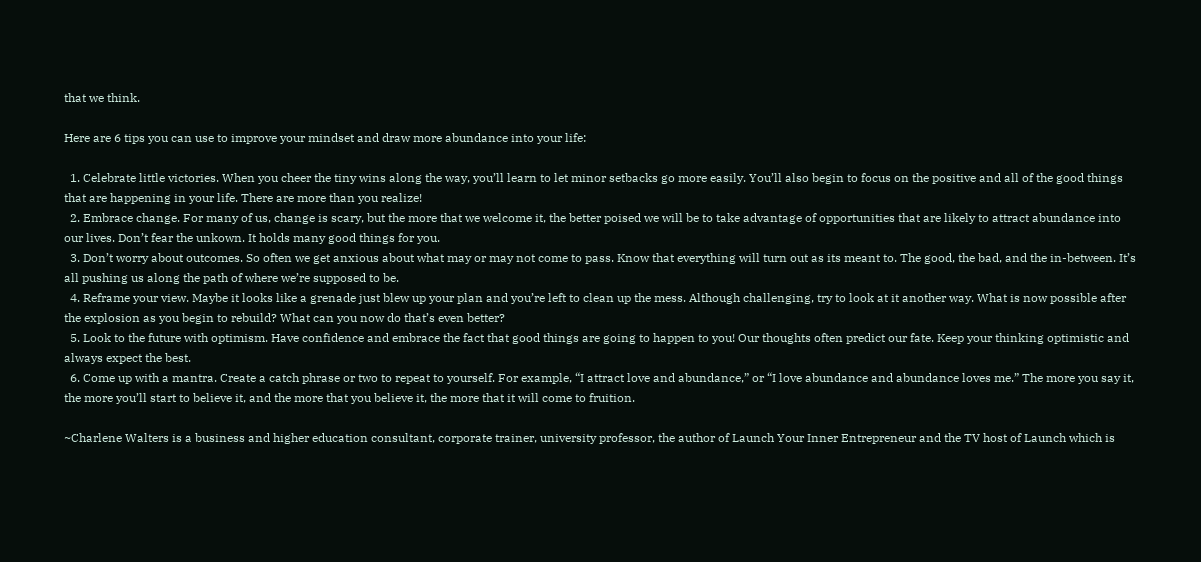that we think.

Here are 6 tips you can use to improve your mindset and draw more abundance into your life:

  1. Celebrate little victories. When you cheer the tiny wins along the way, you’ll learn to let minor setbacks go more easily. You’ll also begin to focus on the positive and all of the good things that are happening in your life. There are more than you realize!
  2. Embrace change. For many of us, change is scary, but the more that we welcome it, the better poised we will be to take advantage of opportunities that are likely to attract abundance into our lives. Don’t fear the unkown. It holds many good things for you.
  3. Don’t worry about outcomes. So often we get anxious about what may or may not come to pass. Know that everything will turn out as its meant to. The good, the bad, and the in-between. It’s all pushing us along the path of where we’re supposed to be.
  4. Reframe your view. Maybe it looks like a grenade just blew up your plan and you’re left to clean up the mess. Although challenging, try to look at it another way. What is now possible after the explosion as you begin to rebuild? What can you now do that’s even better?
  5. Look to the future with optimism. Have confidence and embrace the fact that good things are going to happen to you! Our thoughts often predict our fate. Keep your thinking optimistic and always expect the best.
  6. Come up with a mantra. Create a catch phrase or two to repeat to yourself. For example, “I attract love and abundance,” or “I love abundance and abundance loves me.” The more you say it, the more you’ll start to believe it, and the more that you believe it, the more that it will come to fruition.

~Charlene Walters is a business and higher education consultant, corporate trainer, university professor, the author of Launch Your Inner Entrepreneur and the TV host of Launch which is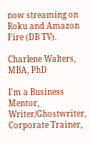now streaming on Roku and Amazon Fire (DB TV).

Charlene Walters, MBA, PhD

I'm a Business Mentor, Writer/Ghostwriter, Corporate Trainer,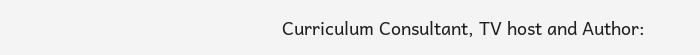Curriculum Consultant, TV host and Author: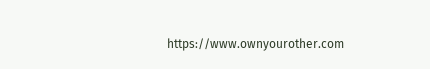https://www.ownyourother.com